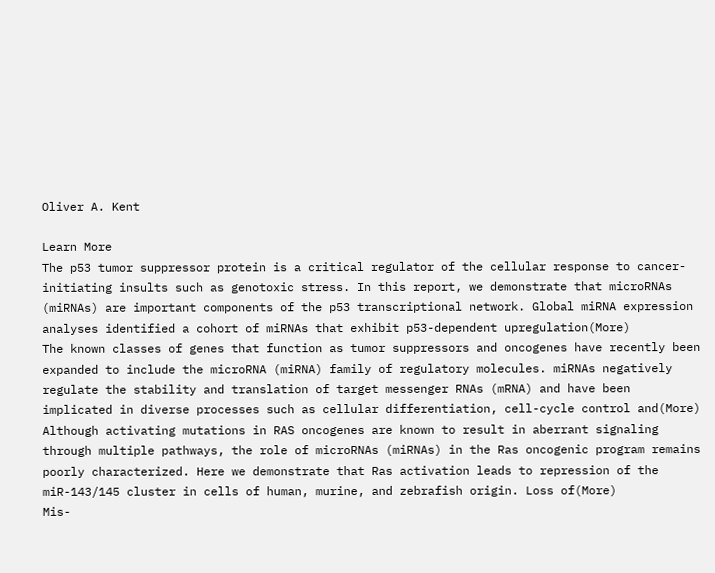Oliver A. Kent

Learn More
The p53 tumor suppressor protein is a critical regulator of the cellular response to cancer-initiating insults such as genotoxic stress. In this report, we demonstrate that microRNAs (miRNAs) are important components of the p53 transcriptional network. Global miRNA expression analyses identified a cohort of miRNAs that exhibit p53-dependent upregulation(More)
The known classes of genes that function as tumor suppressors and oncogenes have recently been expanded to include the microRNA (miRNA) family of regulatory molecules. miRNAs negatively regulate the stability and translation of target messenger RNAs (mRNA) and have been implicated in diverse processes such as cellular differentiation, cell-cycle control and(More)
Although activating mutations in RAS oncogenes are known to result in aberrant signaling through multiple pathways, the role of microRNAs (miRNAs) in the Ras oncogenic program remains poorly characterized. Here we demonstrate that Ras activation leads to repression of the miR-143/145 cluster in cells of human, murine, and zebrafish origin. Loss of(More)
Mis-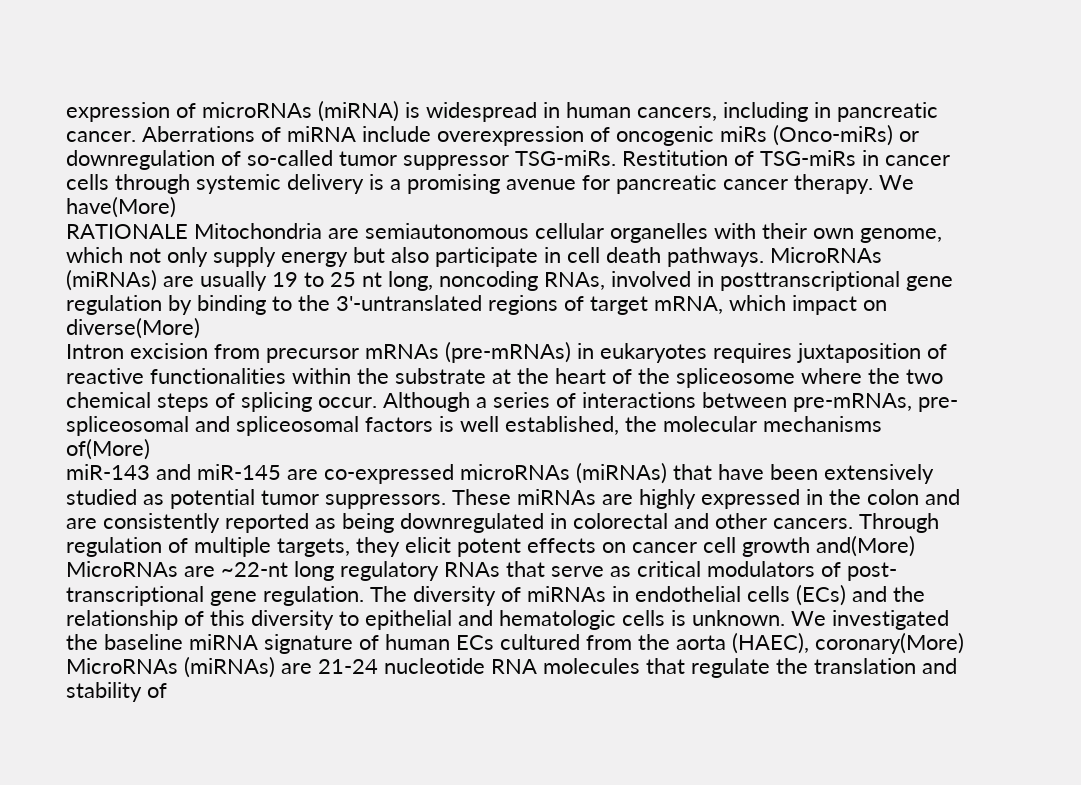expression of microRNAs (miRNA) is widespread in human cancers, including in pancreatic cancer. Aberrations of miRNA include overexpression of oncogenic miRs (Onco-miRs) or downregulation of so-called tumor suppressor TSG-miRs. Restitution of TSG-miRs in cancer cells through systemic delivery is a promising avenue for pancreatic cancer therapy. We have(More)
RATIONALE Mitochondria are semiautonomous cellular organelles with their own genome, which not only supply energy but also participate in cell death pathways. MicroRNAs (miRNAs) are usually 19 to 25 nt long, noncoding RNAs, involved in posttranscriptional gene regulation by binding to the 3'-untranslated regions of target mRNA, which impact on diverse(More)
Intron excision from precursor mRNAs (pre-mRNAs) in eukaryotes requires juxtaposition of reactive functionalities within the substrate at the heart of the spliceosome where the two chemical steps of splicing occur. Although a series of interactions between pre-mRNAs, pre-spliceosomal and spliceosomal factors is well established, the molecular mechanisms of(More)
miR-143 and miR-145 are co-expressed microRNAs (miRNAs) that have been extensively studied as potential tumor suppressors. These miRNAs are highly expressed in the colon and are consistently reported as being downregulated in colorectal and other cancers. Through regulation of multiple targets, they elicit potent effects on cancer cell growth and(More)
MicroRNAs are ~22-nt long regulatory RNAs that serve as critical modulators of post-transcriptional gene regulation. The diversity of miRNAs in endothelial cells (ECs) and the relationship of this diversity to epithelial and hematologic cells is unknown. We investigated the baseline miRNA signature of human ECs cultured from the aorta (HAEC), coronary(More)
MicroRNAs (miRNAs) are 21-24 nucleotide RNA molecules that regulate the translation and stability of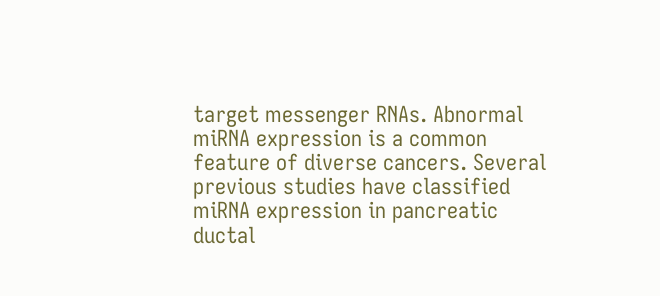target messenger RNAs. Abnormal miRNA expression is a common feature of diverse cancers. Several previous studies have classified miRNA expression in pancreatic ductal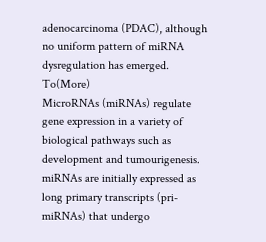adenocarcinoma (PDAC), although no uniform pattern of miRNA dysregulation has emerged. To(More)
MicroRNAs (miRNAs) regulate gene expression in a variety of biological pathways such as development and tumourigenesis. miRNAs are initially expressed as long primary transcripts (pri-miRNAs) that undergo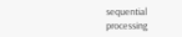sequential processing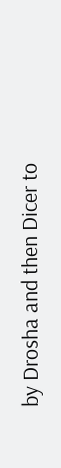by Drosha and then Dicer to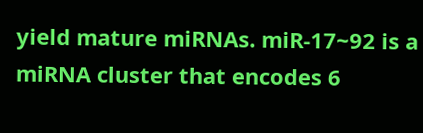yield mature miRNAs. miR-17~92 is a miRNA cluster that encodes 6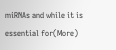miRNAs and while it is essential for(More)